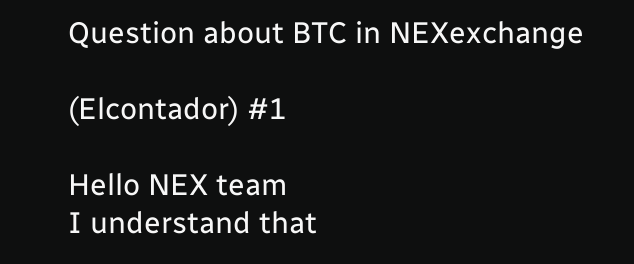Question about BTC in NEXexchange

(Elcontador) #1

Hello NEX team
I understand that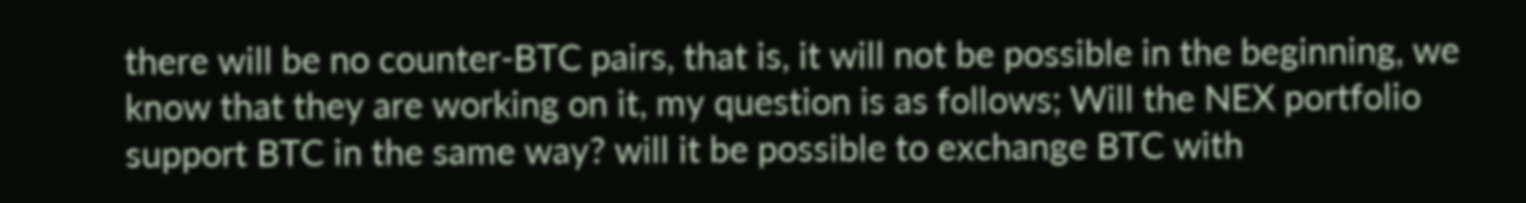there will be no counter-BTC pairs, that is, it will not be possible in the beginning, we know that they are working on it, my question is as follows; Will the NEX portfolio support BTC in the same way? will it be possible to exchange BTC with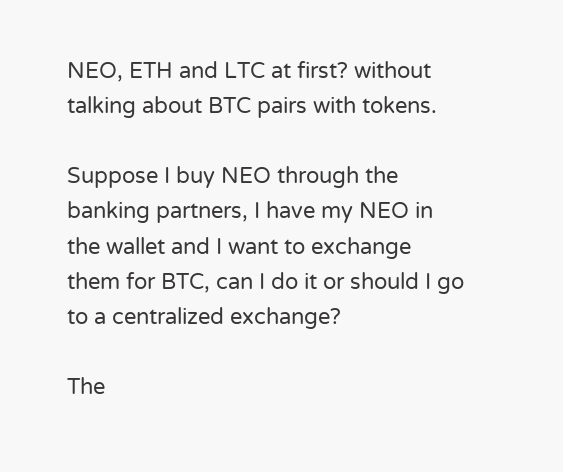NEO, ETH and LTC at first? without talking about BTC pairs with tokens.

Suppose I buy NEO through the banking partners, I have my NEO in the wallet and I want to exchange them for BTC, can I do it or should I go to a centralized exchange?

The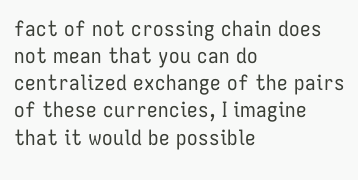fact of not crossing chain does not mean that you can do centralized exchange of the pairs of these currencies, I imagine that it would be possible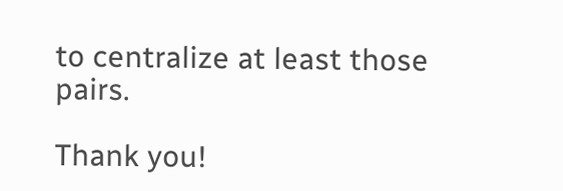to centralize at least those pairs.

Thank you!